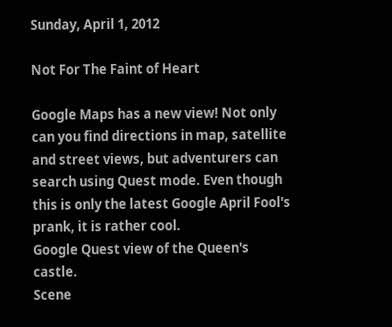Sunday, April 1, 2012

Not For The Faint of Heart

Google Maps has a new view! Not only can you find directions in map, satellite and street views, but adventurers can search using Quest mode. Even though this is only the latest Google April Fool's prank, it is rather cool.
Google Quest view of the Queen's castle.
Scene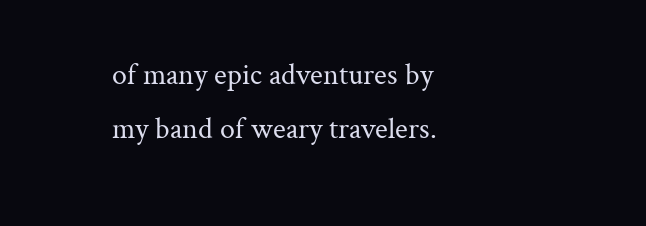of many epic adventures by my band of weary travelers.